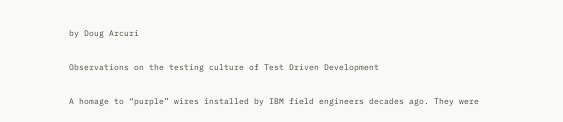by Doug Arcuri

Observations on the testing culture of Test Driven Development

A homage to “purple” wires installed by IBM field engineers decades ago. They were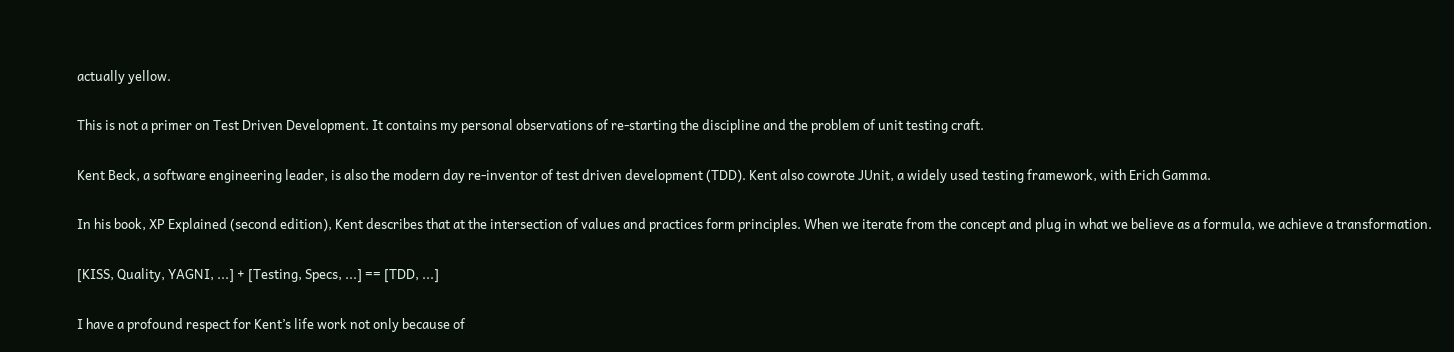actually yellow.

This is not a primer on Test Driven Development. It contains my personal observations of re-starting the discipline and the problem of unit testing craft.

Kent Beck, a software engineering leader, is also the modern day re-inventor of test driven development (TDD). Kent also cowrote JUnit, a widely used testing framework, with Erich Gamma.

In his book, XP Explained (second edition), Kent describes that at the intersection of values and practices form principles. When we iterate from the concept and plug in what we believe as a formula, we achieve a transformation.

[KISS, Quality, YAGNI, ...] + [Testing, Specs, ...] == [TDD, ...]

I have a profound respect for Kent’s life work not only because of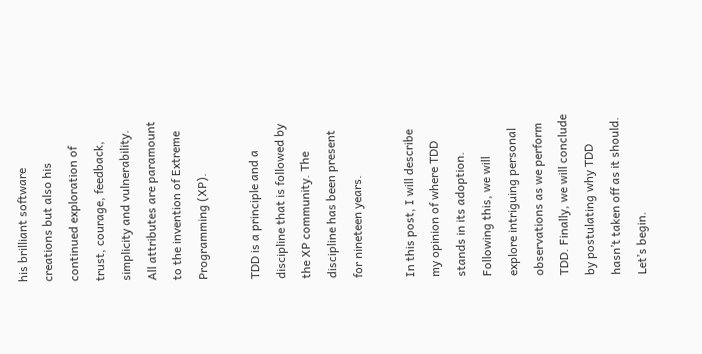his brilliant software creations but also his continued exploration of trust, courage, feedback, simplicity and vulnerability. All attributes are paramount to the invention of Extreme Programming (XP).

TDD is a principle and a discipline that is followed by the XP community. The discipline has been present for nineteen years.

In this post, I will describe my opinion of where TDD stands in its adoption. Following this, we will explore intriguing personal observations as we perform TDD. Finally, we will conclude by postulating why TDD hasn’t taken off as it should. Let’s begin.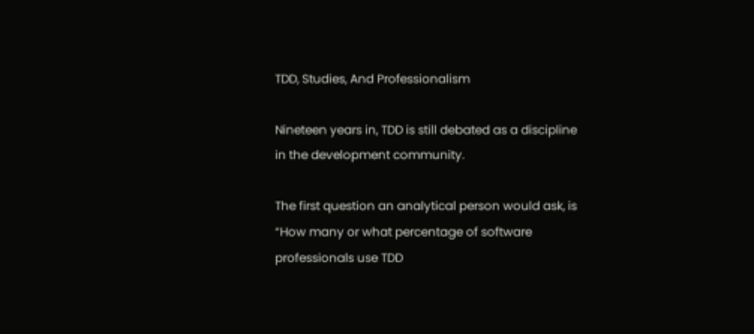TDD, Studies, And Professionalism

Nineteen years in, TDD is still debated as a discipline in the development community.

The first question an analytical person would ask, is “How many or what percentage of software professionals use TDD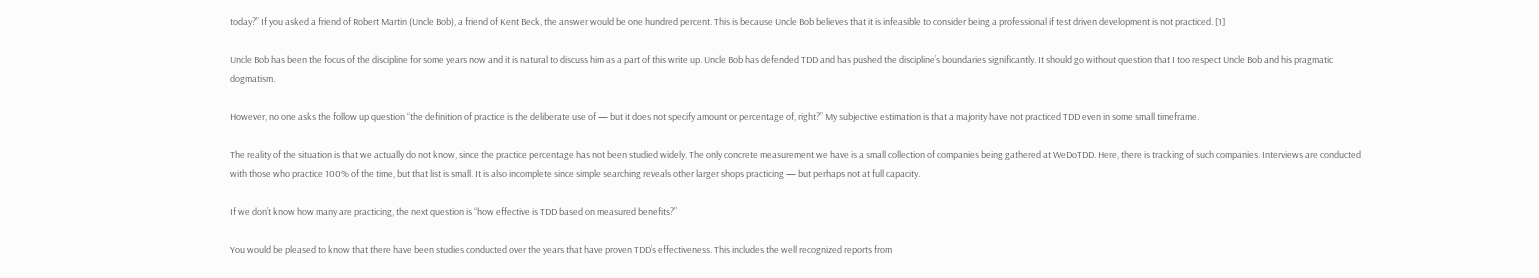today?” If you asked a friend of Robert Martin (Uncle Bob), a friend of Kent Beck, the answer would be one hundred percent. This is because Uncle Bob believes that it is infeasible to consider being a professional if test driven development is not practiced. [1]

Uncle Bob has been the focus of the discipline for some years now and it is natural to discuss him as a part of this write up. Uncle Bob has defended TDD and has pushed the discipline’s boundaries significantly. It should go without question that I too respect Uncle Bob and his pragmatic dogmatism.

However, no one asks the follow up question “the definition of practice is the deliberate use of — but it does not specify amount or percentage of, right?” My subjective estimation is that a majority have not practiced TDD even in some small timeframe.

The reality of the situation is that we actually do not know, since the practice percentage has not been studied widely. The only concrete measurement we have is a small collection of companies being gathered at WeDoTDD. Here, there is tracking of such companies. Interviews are conducted with those who practice 100% of the time, but that list is small. It is also incomplete since simple searching reveals other larger shops practicing — but perhaps not at full capacity.

If we don’t know how many are practicing, the next question is “how effective is TDD based on measured benefits?”

You would be pleased to know that there have been studies conducted over the years that have proven TDD’s effectiveness. This includes the well recognized reports from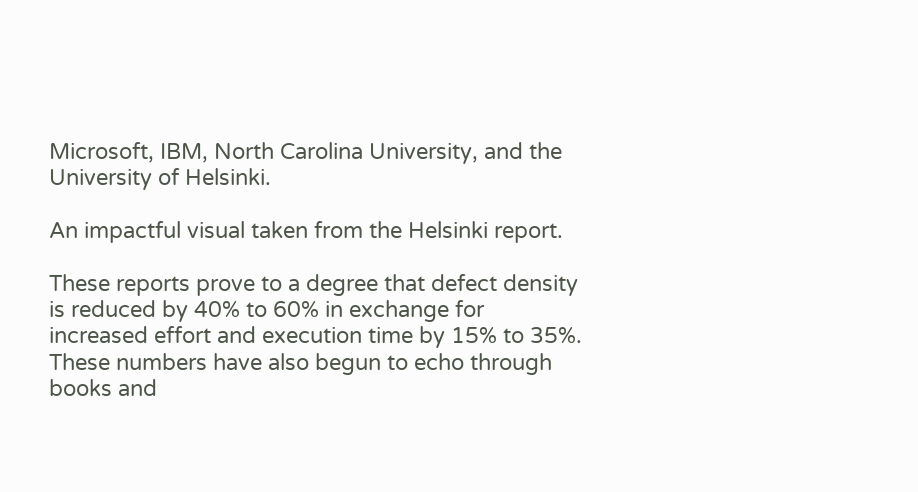Microsoft, IBM, North Carolina University, and the University of Helsinki.

An impactful visual taken from the Helsinki report.

These reports prove to a degree that defect density is reduced by 40% to 60% in exchange for increased effort and execution time by 15% to 35%. These numbers have also begun to echo through books and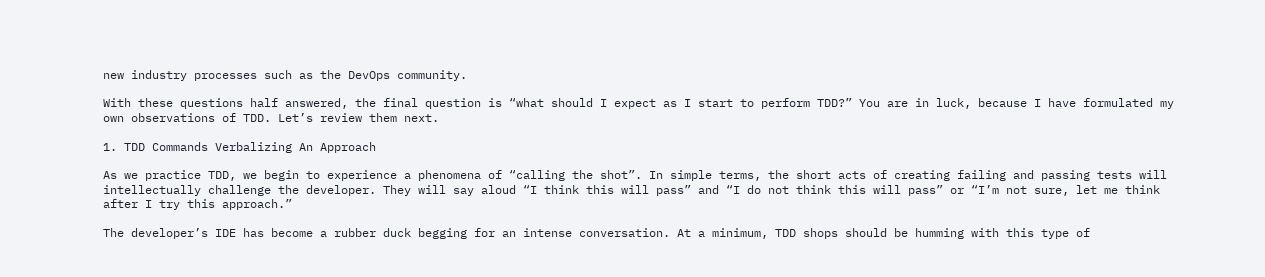new industry processes such as the DevOps community.

With these questions half answered, the final question is “what should I expect as I start to perform TDD?” You are in luck, because I have formulated my own observations of TDD. Let’s review them next.

1. TDD Commands Verbalizing An Approach

As we practice TDD, we begin to experience a phenomena of “calling the shot”. In simple terms, the short acts of creating failing and passing tests will intellectually challenge the developer. They will say aloud “I think this will pass” and “I do not think this will pass” or “I’m not sure, let me think after I try this approach.”

The developer’s IDE has become a rubber duck begging for an intense conversation. At a minimum, TDD shops should be humming with this type of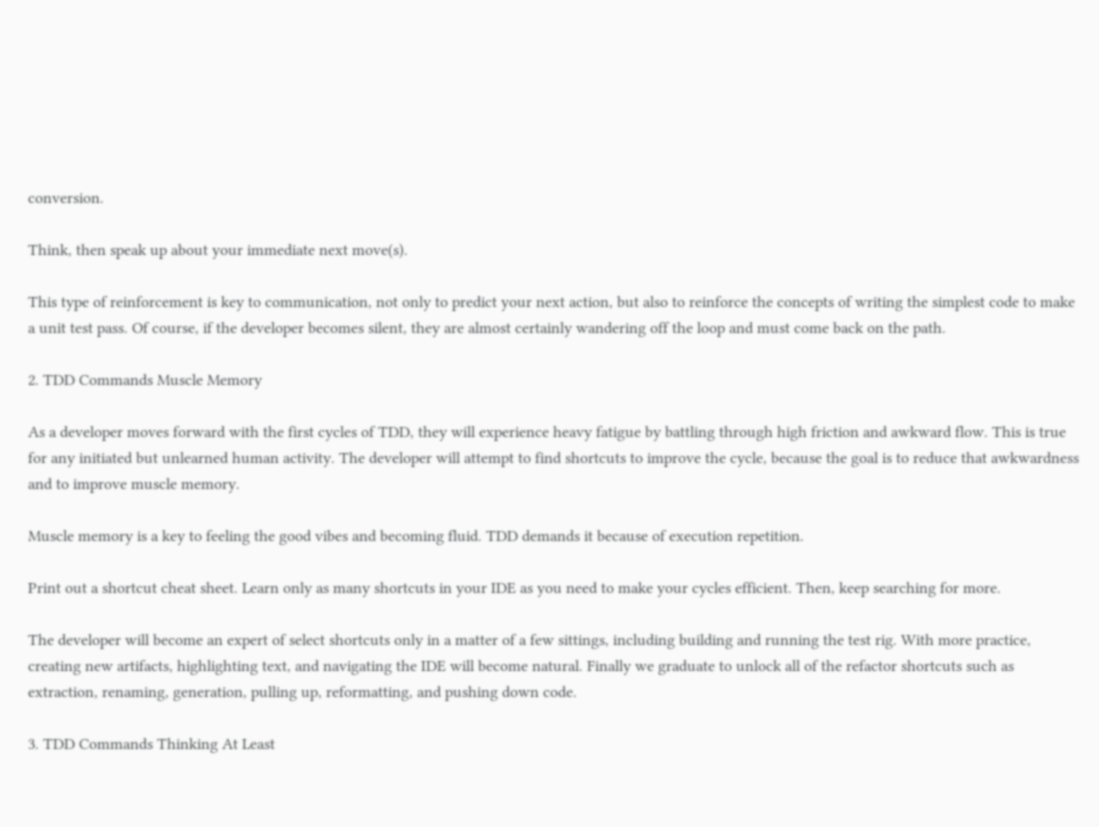conversion.

Think, then speak up about your immediate next move(s).

This type of reinforcement is key to communication, not only to predict your next action, but also to reinforce the concepts of writing the simplest code to make a unit test pass. Of course, if the developer becomes silent, they are almost certainly wandering off the loop and must come back on the path.

2. TDD Commands Muscle Memory

As a developer moves forward with the first cycles of TDD, they will experience heavy fatigue by battling through high friction and awkward flow. This is true for any initiated but unlearned human activity. The developer will attempt to find shortcuts to improve the cycle, because the goal is to reduce that awkwardness and to improve muscle memory.

Muscle memory is a key to feeling the good vibes and becoming fluid. TDD demands it because of execution repetition.

Print out a shortcut cheat sheet. Learn only as many shortcuts in your IDE as you need to make your cycles efficient. Then, keep searching for more.

The developer will become an expert of select shortcuts only in a matter of a few sittings, including building and running the test rig. With more practice, creating new artifacts, highlighting text, and navigating the IDE will become natural. Finally we graduate to unlock all of the refactor shortcuts such as extraction, renaming, generation, pulling up, reformatting, and pushing down code.

3. TDD Commands Thinking At Least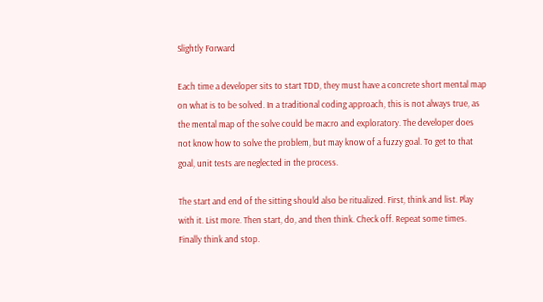Slightly Forward

Each time a developer sits to start TDD, they must have a concrete short mental map on what is to be solved. In a traditional coding approach, this is not always true, as the mental map of the solve could be macro and exploratory. The developer does not know how to solve the problem, but may know of a fuzzy goal. To get to that goal, unit tests are neglected in the process.

The start and end of the sitting should also be ritualized. First, think and list. Play with it. List more. Then start, do, and then think. Check off. Repeat some times. Finally think and stop.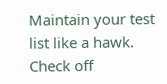Maintain your test list like a hawk. Check off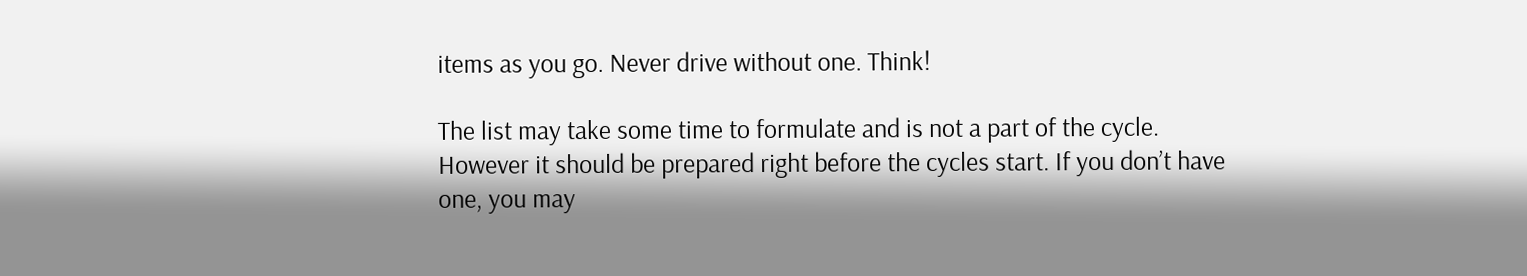items as you go. Never drive without one. Think!

The list may take some time to formulate and is not a part of the cycle. However it should be prepared right before the cycles start. If you don’t have one, you may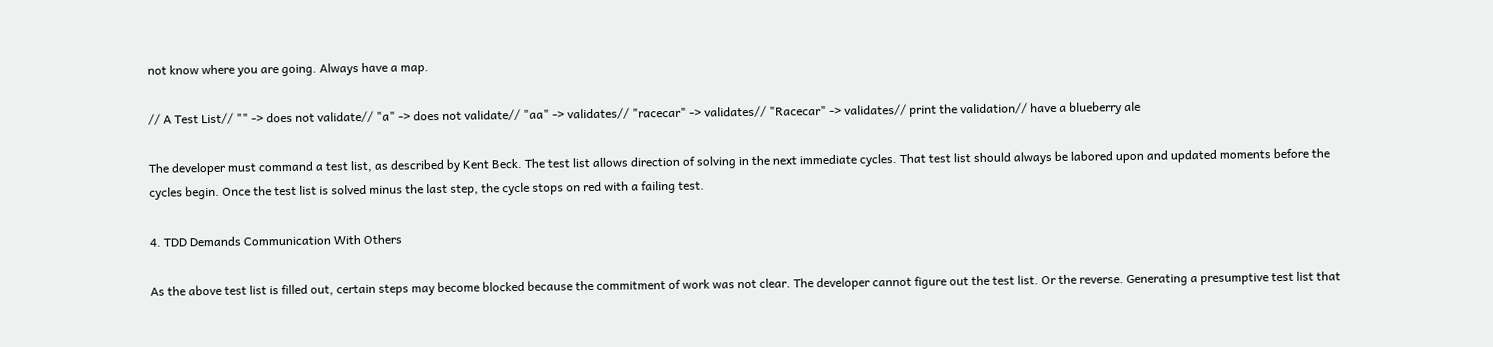not know where you are going. Always have a map.

// A Test List// "" -> does not validate// "a" -> does not validate// "aa" -> validates// "racecar" -> validates// "Racecar" -> validates// print the validation// have a blueberry ale

The developer must command a test list, as described by Kent Beck. The test list allows direction of solving in the next immediate cycles. That test list should always be labored upon and updated moments before the cycles begin. Once the test list is solved minus the last step, the cycle stops on red with a failing test.

4. TDD Demands Communication With Others

As the above test list is filled out, certain steps may become blocked because the commitment of work was not clear. The developer cannot figure out the test list. Or the reverse. Generating a presumptive test list that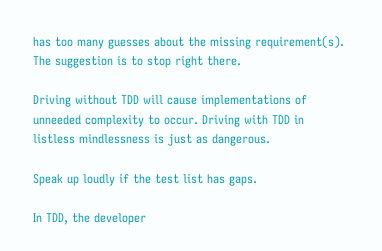has too many guesses about the missing requirement(s). The suggestion is to stop right there.

Driving without TDD will cause implementations of unneeded complexity to occur. Driving with TDD in listless mindlessness is just as dangerous.

Speak up loudly if the test list has gaps.

In TDD, the developer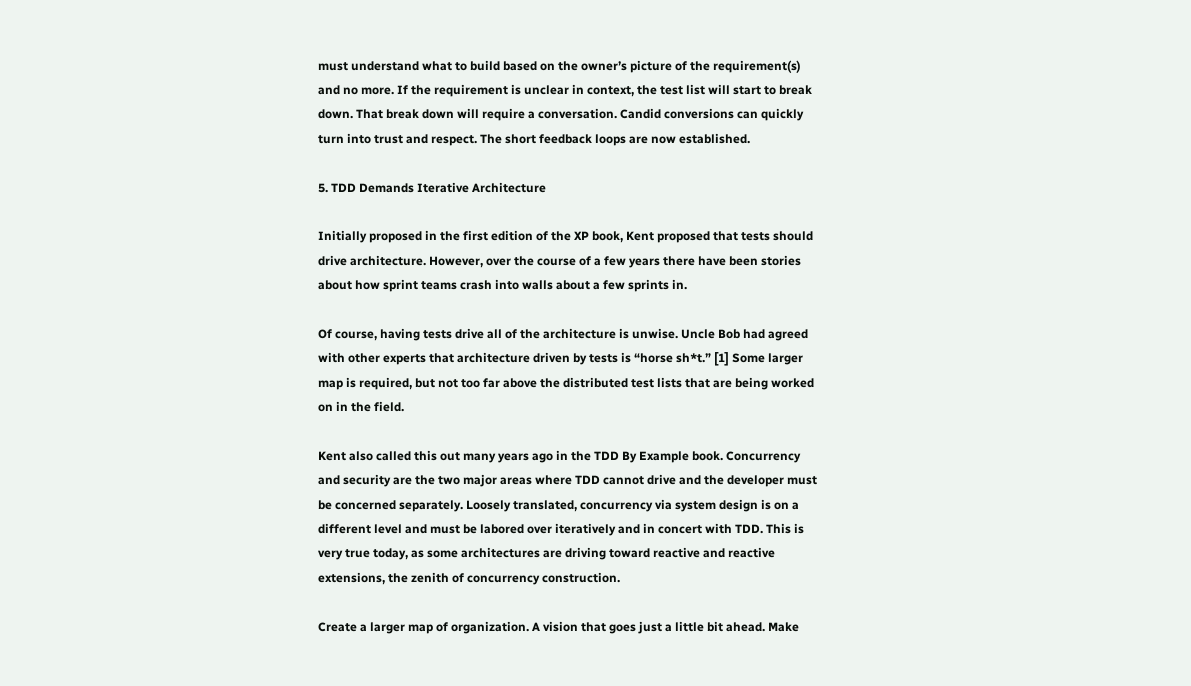must understand what to build based on the owner’s picture of the requirement(s) and no more. If the requirement is unclear in context, the test list will start to break down. That break down will require a conversation. Candid conversions can quickly turn into trust and respect. The short feedback loops are now established.

5. TDD Demands Iterative Architecture

Initially proposed in the first edition of the XP book, Kent proposed that tests should drive architecture. However, over the course of a few years there have been stories about how sprint teams crash into walls about a few sprints in.

Of course, having tests drive all of the architecture is unwise. Uncle Bob had agreed with other experts that architecture driven by tests is “horse sh*t.” [1] Some larger map is required, but not too far above the distributed test lists that are being worked on in the field.

Kent also called this out many years ago in the TDD By Example book. Concurrency and security are the two major areas where TDD cannot drive and the developer must be concerned separately. Loosely translated, concurrency via system design is on a different level and must be labored over iteratively and in concert with TDD. This is very true today, as some architectures are driving toward reactive and reactive extensions, the zenith of concurrency construction.

Create a larger map of organization. A vision that goes just a little bit ahead. Make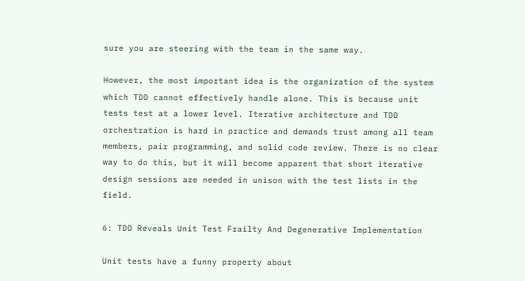sure you are steering with the team in the same way.

However, the most important idea is the organization of the system which TDD cannot effectively handle alone. This is because unit tests test at a lower level. Iterative architecture and TDD orchestration is hard in practice and demands trust among all team members, pair programming, and solid code review. There is no clear way to do this, but it will become apparent that short iterative design sessions are needed in unison with the test lists in the field.

6: TDD Reveals Unit Test Frailty And Degenerative Implementation

Unit tests have a funny property about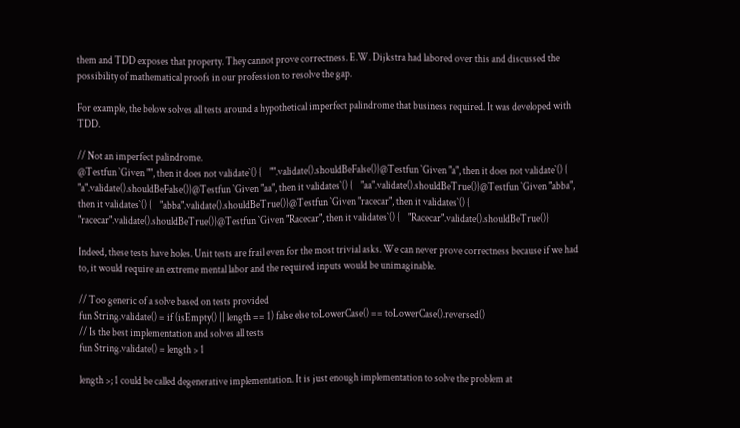them and TDD exposes that property. They cannot prove correctness. E.W. Dijkstra had labored over this and discussed the possibility of mathematical proofs in our profession to resolve the gap.

For example, the below solves all tests around a hypothetical imperfect palindrome that business required. It was developed with TDD.

// Not an imperfect palindrome.
@Testfun `Given "", then it does not validate`() {    "".validate().shouldBeFalse()}@Testfun `Given "a", then it does not validate`() {    "a".validate().shouldBeFalse()}@Testfun `Given "aa", then it validates`() {    "aa".validate().shouldBeTrue()}@Testfun `Given "abba", then it validates`() {    "abba".validate().shouldBeTrue()}@Testfun `Given "racecar", then it validates`() {    "racecar".validate().shouldBeTrue()}@Testfun `Given "Racecar", then it validates`() {    "Racecar".validate().shouldBeTrue()}

Indeed, these tests have holes. Unit tests are frail even for the most trivial asks. We can never prove correctness because if we had to, it would require an extreme mental labor and the required inputs would be unimaginable.

// Too generic of a solve based on tests provided
fun String.validate() = if (isEmpty() || length == 1) false else toLowerCase() == toLowerCase().reversed()
// Is the best implementation and solves all tests
fun String.validate() = length > 1

length >; 1 could be called degenerative implementation. It is just enough implementation to solve the problem at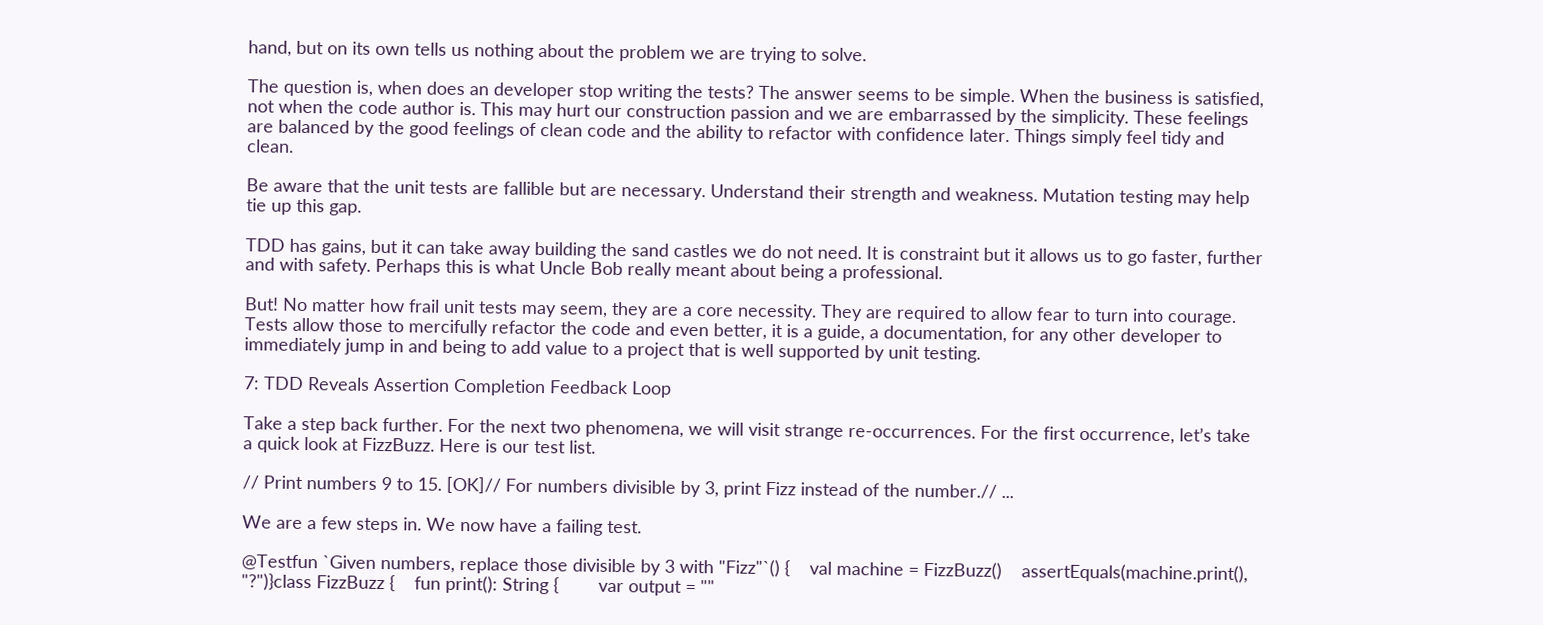hand, but on its own tells us nothing about the problem we are trying to solve.

The question is, when does an developer stop writing the tests? The answer seems to be simple. When the business is satisfied, not when the code author is. This may hurt our construction passion and we are embarrassed by the simplicity. These feelings are balanced by the good feelings of clean code and the ability to refactor with confidence later. Things simply feel tidy and clean.

Be aware that the unit tests are fallible but are necessary. Understand their strength and weakness. Mutation testing may help tie up this gap.

TDD has gains, but it can take away building the sand castles we do not need. It is constraint but it allows us to go faster, further and with safety. Perhaps this is what Uncle Bob really meant about being a professional.

But! No matter how frail unit tests may seem, they are a core necessity. They are required to allow fear to turn into courage. Tests allow those to mercifully refactor the code and even better, it is a guide, a documentation, for any other developer to immediately jump in and being to add value to a project that is well supported by unit testing.

7: TDD Reveals Assertion Completion Feedback Loop

Take a step back further. For the next two phenomena, we will visit strange re-occurrences. For the first occurrence, let’s take a quick look at FizzBuzz. Here is our test list.

// Print numbers 9 to 15. [OK]// For numbers divisible by 3, print Fizz instead of the number.// ...

We are a few steps in. We now have a failing test.

@Testfun `Given numbers, replace those divisible by 3 with "Fizz"`() {    val machine = FizzBuzz()    assertEquals(machine.print(), "?")}class FizzBuzz {    fun print(): String {        var output = ""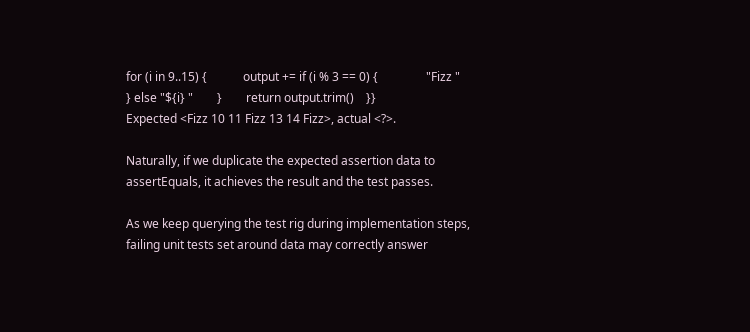for (i in 9..15) {            output += if (i % 3 == 0) {                "Fizz "            } else "${i} "        }        return output.trim()    }}
Expected <Fizz 10 11 Fizz 13 14 Fizz>, actual <?>.

Naturally, if we duplicate the expected assertion data to assertEquals, it achieves the result and the test passes.

As we keep querying the test rig during implementation steps, failing unit tests set around data may correctly answer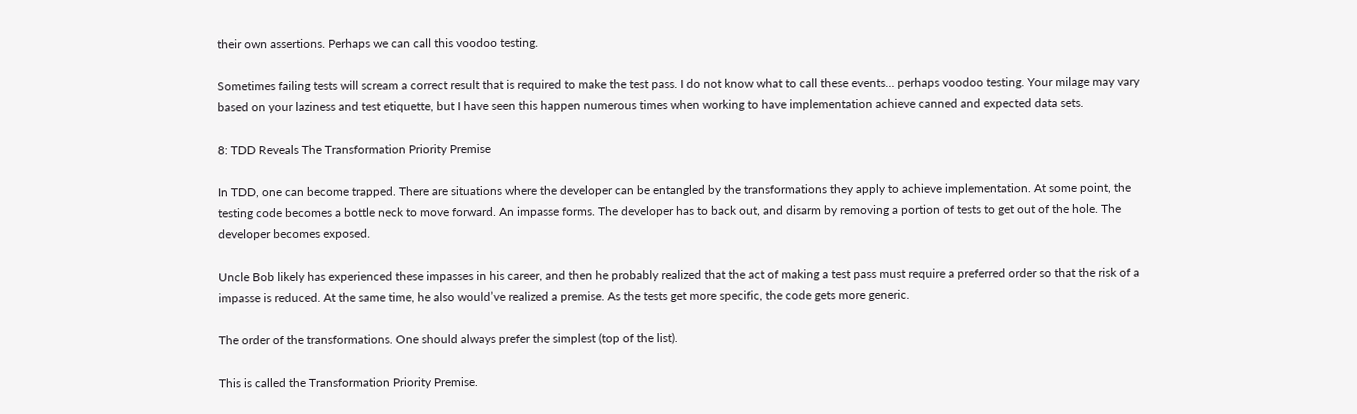their own assertions. Perhaps we can call this voodoo testing.

Sometimes failing tests will scream a correct result that is required to make the test pass. I do not know what to call these events… perhaps voodoo testing. Your milage may vary based on your laziness and test etiquette, but I have seen this happen numerous times when working to have implementation achieve canned and expected data sets.

8: TDD Reveals The Transformation Priority Premise

In TDD, one can become trapped. There are situations where the developer can be entangled by the transformations they apply to achieve implementation. At some point, the testing code becomes a bottle neck to move forward. An impasse forms. The developer has to back out, and disarm by removing a portion of tests to get out of the hole. The developer becomes exposed.

Uncle Bob likely has experienced these impasses in his career, and then he probably realized that the act of making a test pass must require a preferred order so that the risk of a impasse is reduced. At the same time, he also would’ve realized a premise. As the tests get more specific, the code gets more generic.

The order of the transformations. One should always prefer the simplest (top of the list).

This is called the Transformation Priority Premise.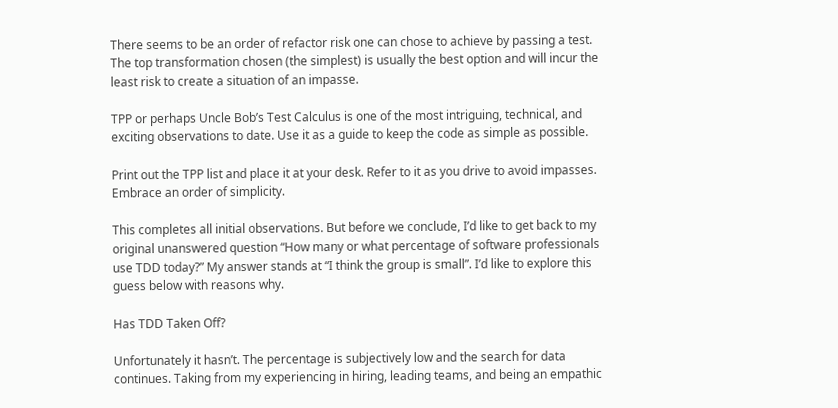There seems to be an order of refactor risk one can chose to achieve by passing a test. The top transformation chosen (the simplest) is usually the best option and will incur the least risk to create a situation of an impasse.

TPP or perhaps Uncle Bob’s Test Calculus is one of the most intriguing, technical, and exciting observations to date. Use it as a guide to keep the code as simple as possible.

Print out the TPP list and place it at your desk. Refer to it as you drive to avoid impasses. Embrace an order of simplicity.

This completes all initial observations. But before we conclude, I’d like to get back to my original unanswered question “How many or what percentage of software professionals use TDD today?” My answer stands at “I think the group is small”. I’d like to explore this guess below with reasons why.

Has TDD Taken Off?

Unfortunately it hasn’t. The percentage is subjectively low and the search for data continues. Taking from my experiencing in hiring, leading teams, and being an empathic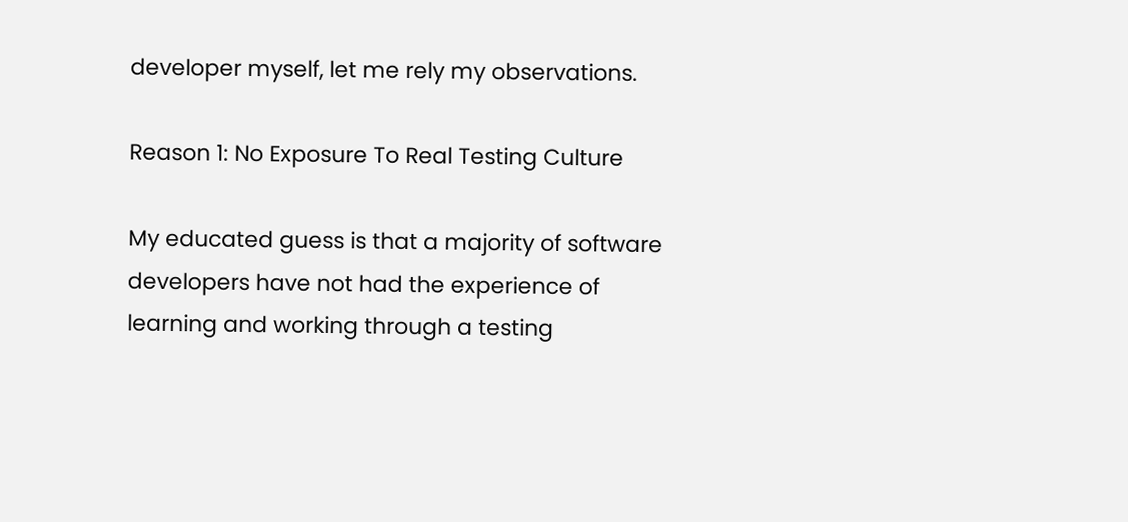developer myself, let me rely my observations.

Reason 1: No Exposure To Real Testing Culture

My educated guess is that a majority of software developers have not had the experience of learning and working through a testing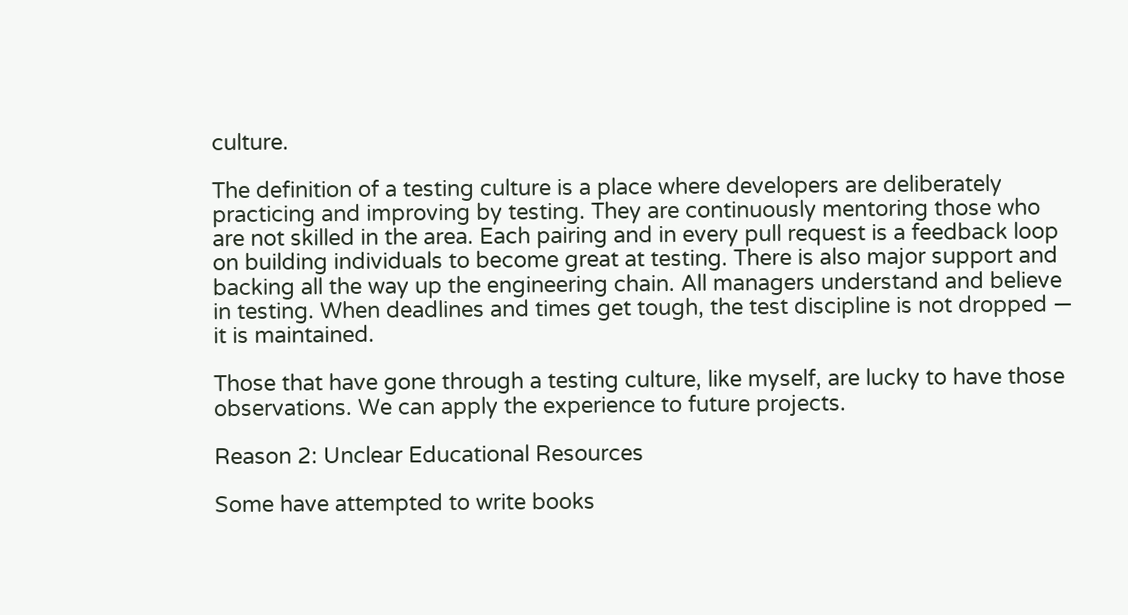culture.

The definition of a testing culture is a place where developers are deliberately practicing and improving by testing. They are continuously mentoring those who are not skilled in the area. Each pairing and in every pull request is a feedback loop on building individuals to become great at testing. There is also major support and backing all the way up the engineering chain. All managers understand and believe in testing. When deadlines and times get tough, the test discipline is not dropped — it is maintained.

Those that have gone through a testing culture, like myself, are lucky to have those observations. We can apply the experience to future projects.

Reason 2: Unclear Educational Resources

Some have attempted to write books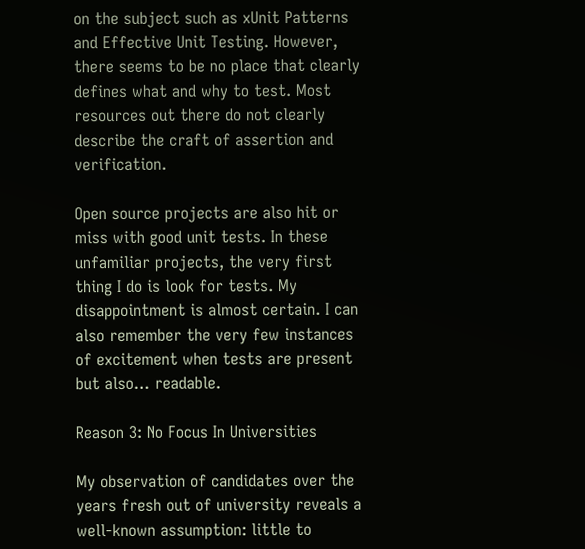on the subject such as xUnit Patterns and Effective Unit Testing. However, there seems to be no place that clearly defines what and why to test. Most resources out there do not clearly describe the craft of assertion and verification.

Open source projects are also hit or miss with good unit tests. In these unfamiliar projects, the very first thing I do is look for tests. My disappointment is almost certain. I can also remember the very few instances of excitement when tests are present but also… readable.

Reason 3: No Focus In Universities

My observation of candidates over the years fresh out of university reveals a well-known assumption: little to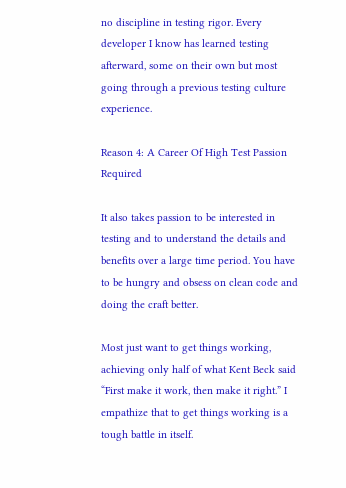no discipline in testing rigor. Every developer I know has learned testing afterward, some on their own but most going through a previous testing culture experience.

Reason 4: A Career Of High Test Passion Required

It also takes passion to be interested in testing and to understand the details and benefits over a large time period. You have to be hungry and obsess on clean code and doing the craft better.

Most just want to get things working, achieving only half of what Kent Beck said “First make it work, then make it right.” I empathize that to get things working is a tough battle in itself.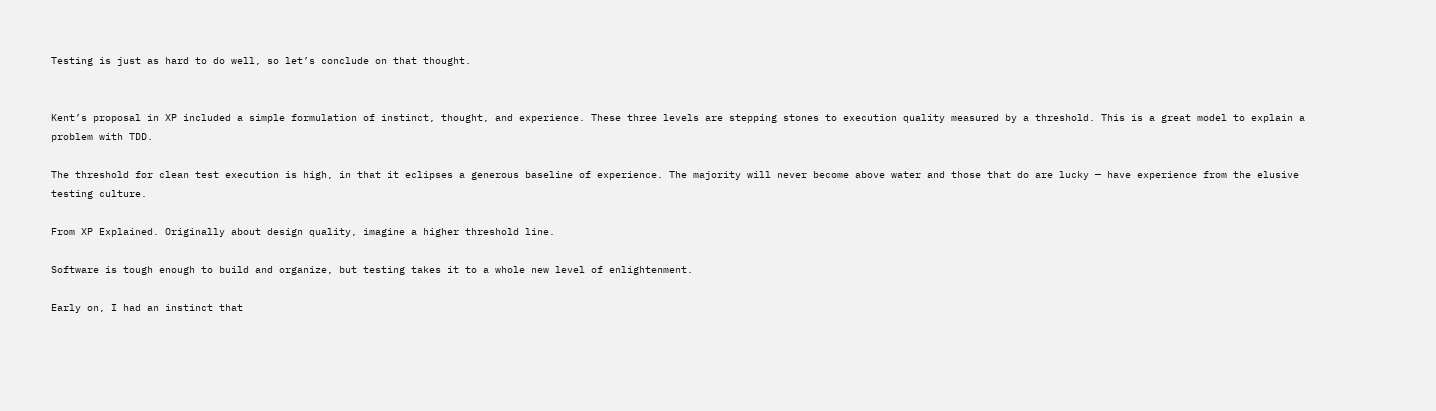Testing is just as hard to do well, so let’s conclude on that thought.


Kent’s proposal in XP included a simple formulation of instinct, thought, and experience. These three levels are stepping stones to execution quality measured by a threshold. This is a great model to explain a problem with TDD.

The threshold for clean test execution is high, in that it eclipses a generous baseline of experience. The majority will never become above water and those that do are lucky — have experience from the elusive testing culture.

From XP Explained. Originally about design quality, imagine a higher threshold line.

Software is tough enough to build and organize, but testing takes it to a whole new level of enlightenment.

Early on, I had an instinct that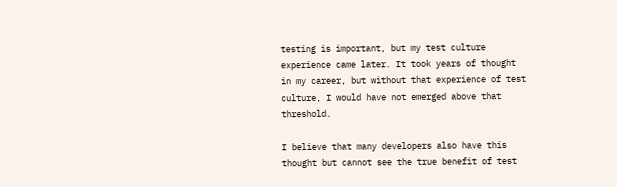testing is important, but my test culture experience came later. It took years of thought in my career, but without that experience of test culture, I would have not emerged above that threshold.

I believe that many developers also have this thought but cannot see the true benefit of test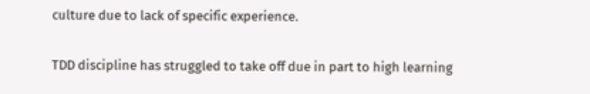culture due to lack of specific experience.

TDD discipline has struggled to take off due in part to high learning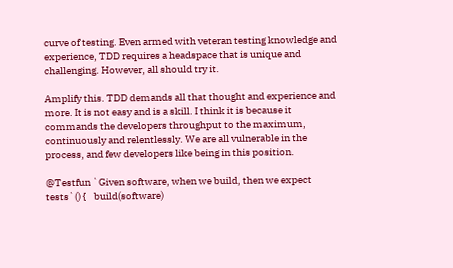curve of testing. Even armed with veteran testing knowledge and experience, TDD requires a headspace that is unique and challenging. However, all should try it.

Amplify this. TDD demands all that thought and experience and more. It is not easy and is a skill. I think it is because it commands the developers throughput to the maximum, continuously and relentlessly. We are all vulnerable in the process, and few developers like being in this position.

@Testfun `Given software, when we build, then we expect tests`() {    build(software)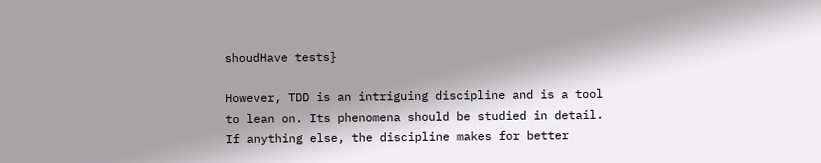shoudHave tests}

However, TDD is an intriguing discipline and is a tool to lean on. Its phenomena should be studied in detail. If anything else, the discipline makes for better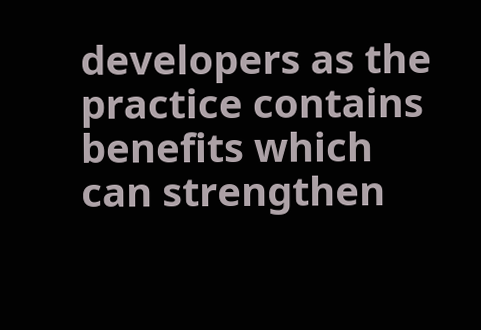developers as the practice contains benefits which can strengthen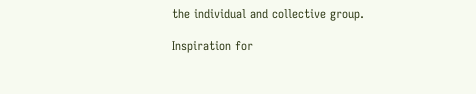the individual and collective group.

Inspiration for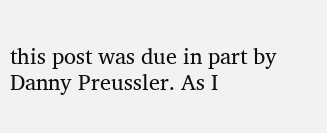this post was due in part by Danny Preussler. As I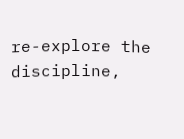re-explore the discipline,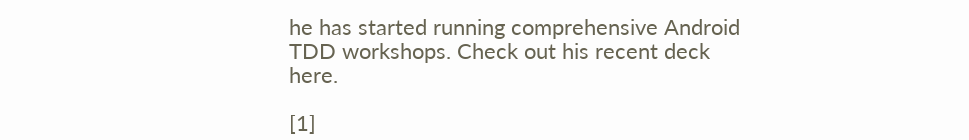he has started running comprehensive Android TDD workshops. Check out his recent deck here.

[1]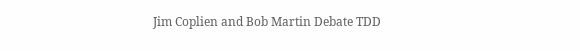Jim Coplien and Bob Martin Debate TDD